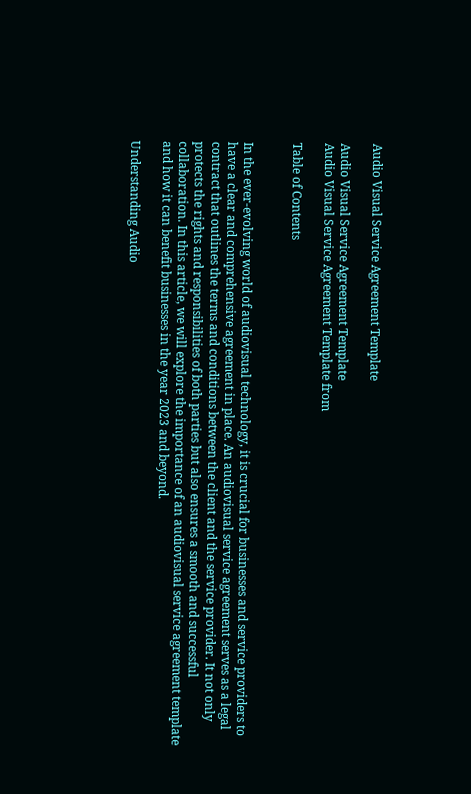Audio Visual Service Agreement Template

Audio Visual Service Agreement Template
Audio Visual Service Agreement Template from

Table of Contents


In the ever-evolving world of audiovisual technology, it is crucial for businesses and service providers to have a clear and comprehensive agreement in place. An audiovisual service agreement serves as a legal contract that outlines the terms and conditions between the client and the service provider. It not only protects the rights and responsibilities of both parties but also ensures a smooth and successful collaboration. In this article, we will explore the importance of an audiovisual service agreement template and how it can benefit businesses in the year 2023 and beyond.

Understanding Audio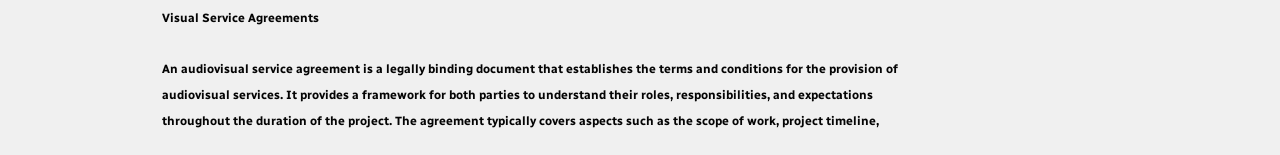Visual Service Agreements

An audiovisual service agreement is a legally binding document that establishes the terms and conditions for the provision of audiovisual services. It provides a framework for both parties to understand their roles, responsibilities, and expectations throughout the duration of the project. The agreement typically covers aspects such as the scope of work, project timeline,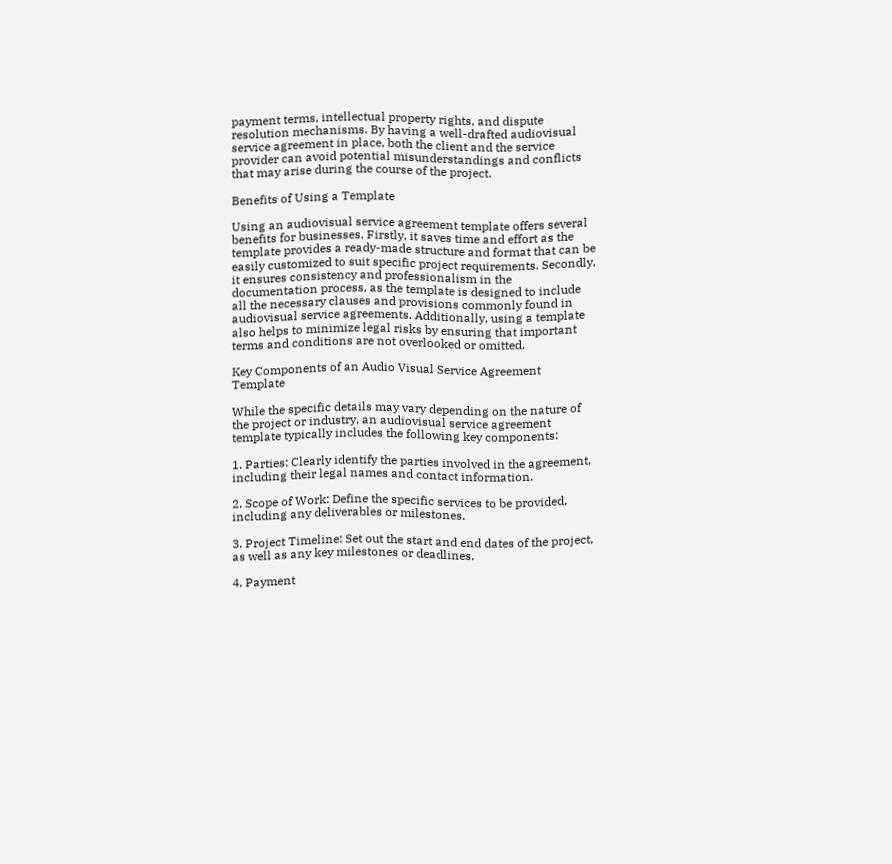payment terms, intellectual property rights, and dispute resolution mechanisms. By having a well-drafted audiovisual service agreement in place, both the client and the service provider can avoid potential misunderstandings and conflicts that may arise during the course of the project.

Benefits of Using a Template

Using an audiovisual service agreement template offers several benefits for businesses. Firstly, it saves time and effort as the template provides a ready-made structure and format that can be easily customized to suit specific project requirements. Secondly, it ensures consistency and professionalism in the documentation process, as the template is designed to include all the necessary clauses and provisions commonly found in audiovisual service agreements. Additionally, using a template also helps to minimize legal risks by ensuring that important terms and conditions are not overlooked or omitted.

Key Components of an Audio Visual Service Agreement Template

While the specific details may vary depending on the nature of the project or industry, an audiovisual service agreement template typically includes the following key components:

1. Parties: Clearly identify the parties involved in the agreement, including their legal names and contact information.

2. Scope of Work: Define the specific services to be provided, including any deliverables or milestones.

3. Project Timeline: Set out the start and end dates of the project, as well as any key milestones or deadlines.

4. Payment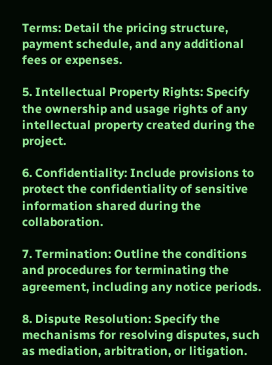Terms: Detail the pricing structure, payment schedule, and any additional fees or expenses.

5. Intellectual Property Rights: Specify the ownership and usage rights of any intellectual property created during the project.

6. Confidentiality: Include provisions to protect the confidentiality of sensitive information shared during the collaboration.

7. Termination: Outline the conditions and procedures for terminating the agreement, including any notice periods.

8. Dispute Resolution: Specify the mechanisms for resolving disputes, such as mediation, arbitration, or litigation.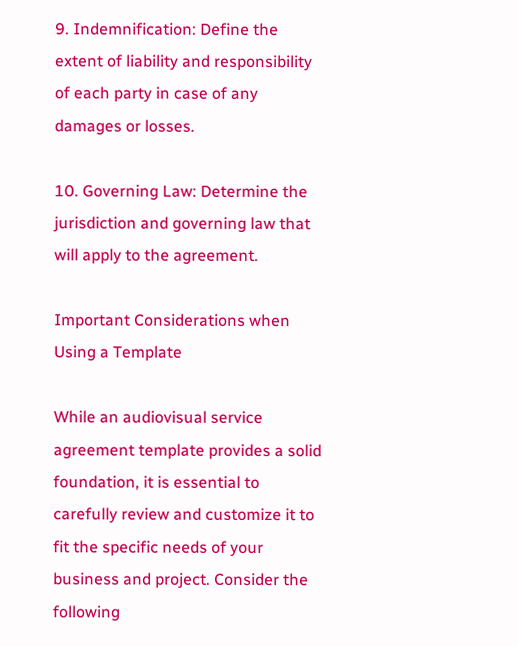9. Indemnification: Define the extent of liability and responsibility of each party in case of any damages or losses.

10. Governing Law: Determine the jurisdiction and governing law that will apply to the agreement.

Important Considerations when Using a Template

While an audiovisual service agreement template provides a solid foundation, it is essential to carefully review and customize it to fit the specific needs of your business and project. Consider the following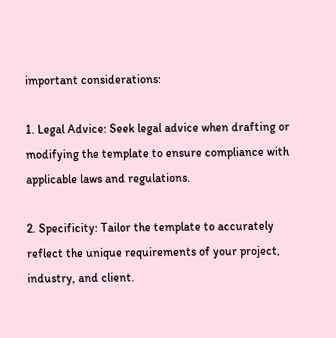important considerations:

1. Legal Advice: Seek legal advice when drafting or modifying the template to ensure compliance with applicable laws and regulations.

2. Specificity: Tailor the template to accurately reflect the unique requirements of your project, industry, and client.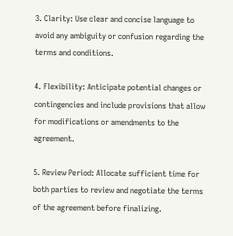3. Clarity: Use clear and concise language to avoid any ambiguity or confusion regarding the terms and conditions.

4. Flexibility: Anticipate potential changes or contingencies and include provisions that allow for modifications or amendments to the agreement.

5. Review Period: Allocate sufficient time for both parties to review and negotiate the terms of the agreement before finalizing.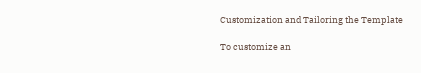Customization and Tailoring the Template

To customize an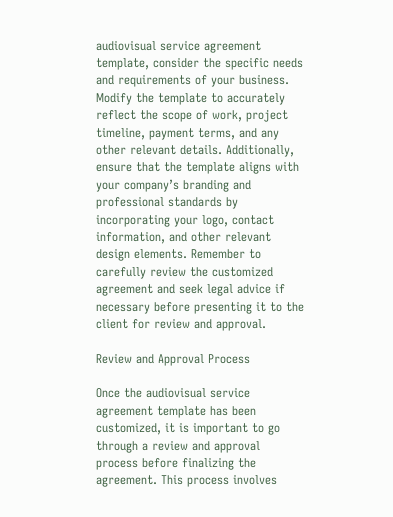audiovisual service agreement template, consider the specific needs and requirements of your business. Modify the template to accurately reflect the scope of work, project timeline, payment terms, and any other relevant details. Additionally, ensure that the template aligns with your company’s branding and professional standards by incorporating your logo, contact information, and other relevant design elements. Remember to carefully review the customized agreement and seek legal advice if necessary before presenting it to the client for review and approval.

Review and Approval Process

Once the audiovisual service agreement template has been customized, it is important to go through a review and approval process before finalizing the agreement. This process involves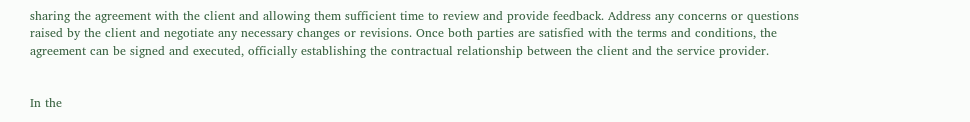sharing the agreement with the client and allowing them sufficient time to review and provide feedback. Address any concerns or questions raised by the client and negotiate any necessary changes or revisions. Once both parties are satisfied with the terms and conditions, the agreement can be signed and executed, officially establishing the contractual relationship between the client and the service provider.


In the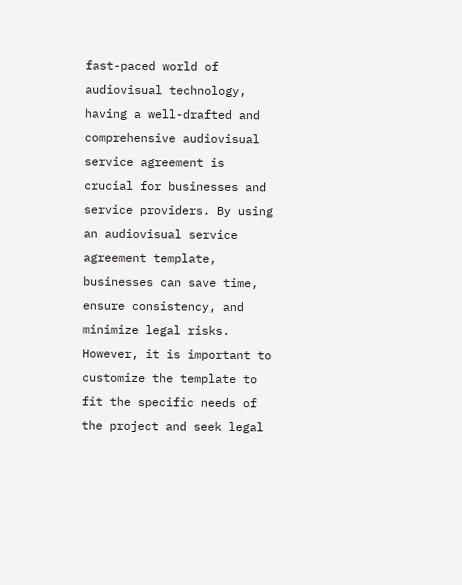fast-paced world of audiovisual technology, having a well-drafted and comprehensive audiovisual service agreement is crucial for businesses and service providers. By using an audiovisual service agreement template, businesses can save time, ensure consistency, and minimize legal risks. However, it is important to customize the template to fit the specific needs of the project and seek legal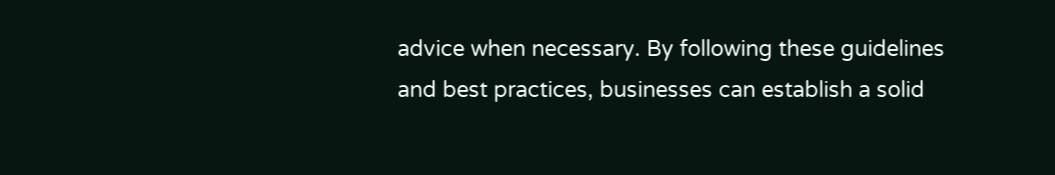advice when necessary. By following these guidelines and best practices, businesses can establish a solid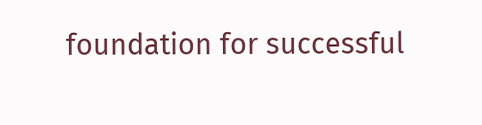foundation for successful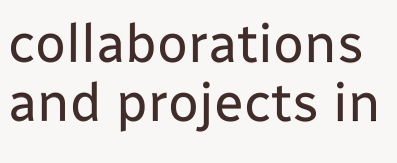collaborations and projects in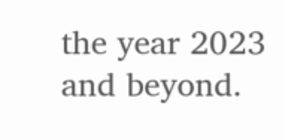the year 2023 and beyond.